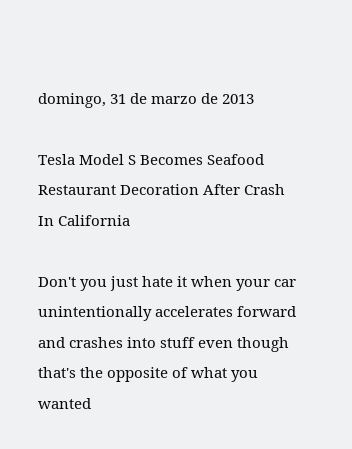domingo, 31 de marzo de 2013

Tesla Model S Becomes Seafood Restaurant Decoration After Crash In California

Don't you just hate it when your car unintentionally accelerates forward and crashes into stuff even though that's the opposite of what you wanted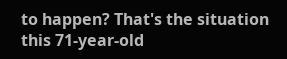to happen? That's the situation this 71-year-old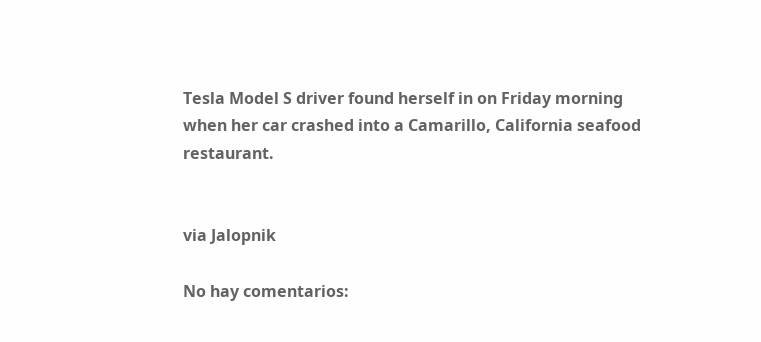Tesla Model S driver found herself in on Friday morning when her car crashed into a Camarillo, California seafood restaurant.


via Jalopnik

No hay comentarios: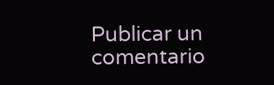Publicar un comentario